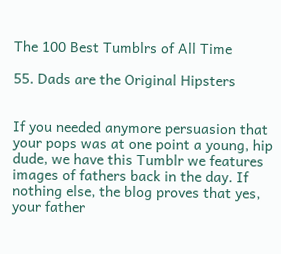The 100 Best Tumblrs of All Time

55. Dads are the Original Hipsters


If you needed anymore persuasion that your pops was at one point a young, hip dude, we have this Tumblr we features images of fathers back in the day. If nothing else, the blog proves that yes, your father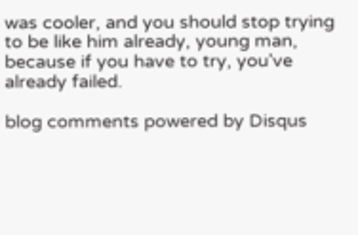was cooler, and you should stop trying to be like him already, young man, because if you have to try, you've already failed.

blog comments powered by Disqus